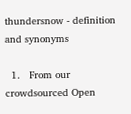thundersnow - definition and synonyms

  1.   From our crowdsourced Open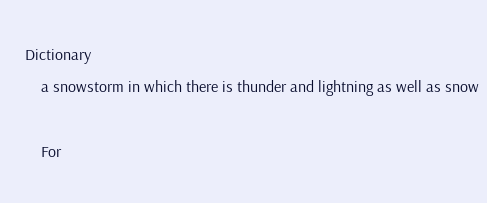Dictionary
    a snowstorm in which there is thunder and lightning as well as snow

    For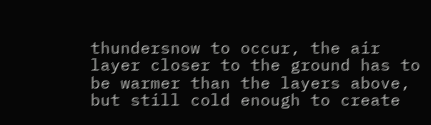thundersnow to occur, the air layer closer to the ground has to be warmer than the layers above, but still cold enough to create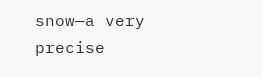snow—a very precise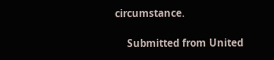circumstance.

    Submitted from United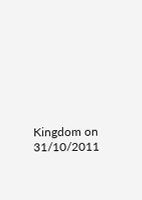Kingdom on 31/10/2011